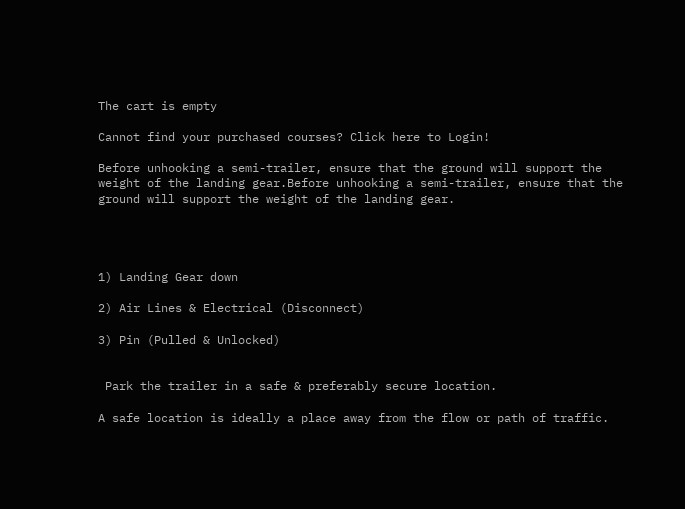The cart is empty

Cannot find your purchased courses? Click here to Login!

Before unhooking a semi-trailer, ensure that the ground will support the weight of the landing gear.Before unhooking a semi-trailer, ensure that the ground will support the weight of the landing gear.




1) Landing Gear down

2) Air Lines & Electrical (Disconnect)

3) Pin (Pulled & Unlocked)


 Park the trailer in a safe & preferably secure location.

A safe location is ideally a place away from the flow or path of traffic.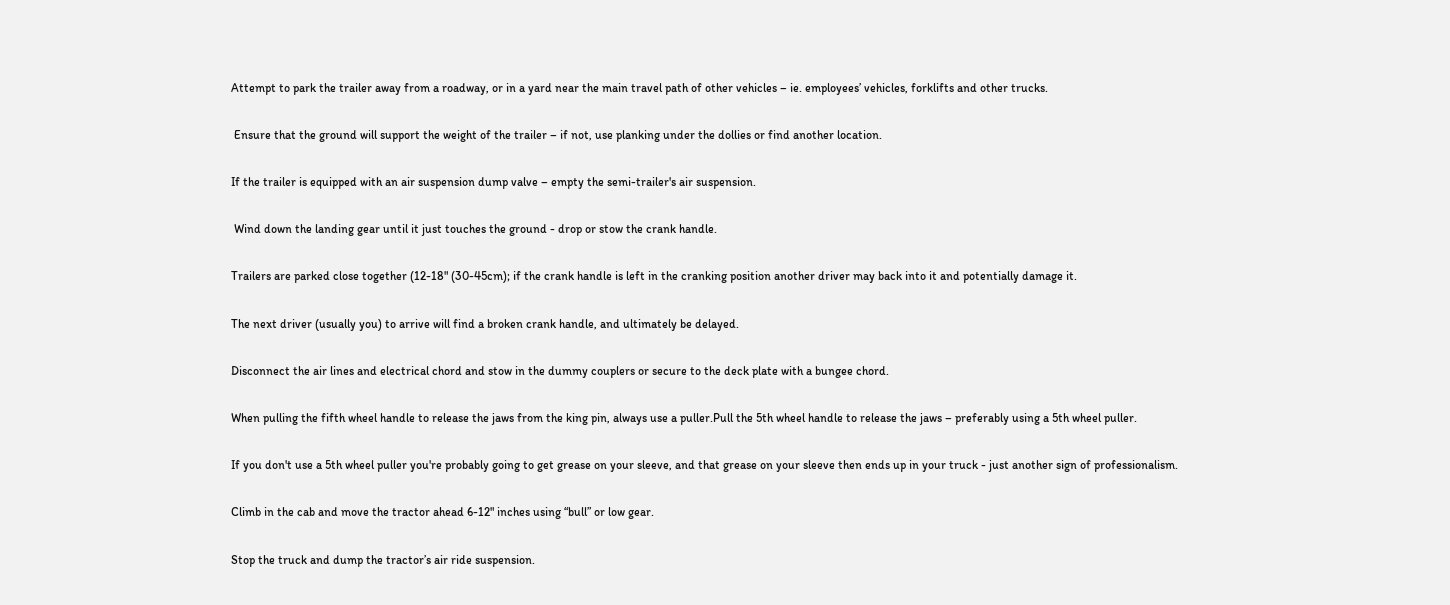Attempt to park the trailer away from a roadway, or in a yard near the main travel path of other vehicles – ie. employees’ vehicles, forklifts and other trucks.

 Ensure that the ground will support the weight of the trailer – if not, use planking under the dollies or find another location.

If the trailer is equipped with an air suspension dump valve – empty the semi-trailer's air suspension.

 Wind down the landing gear until it just touches the ground - drop or stow the crank handle.

Trailers are parked close together (12-18" (30-45cm); if the crank handle is left in the cranking position another driver may back into it and potentially damage it.

The next driver (usually you) to arrive will find a broken crank handle, and ultimately be delayed.

Disconnect the air lines and electrical chord and stow in the dummy couplers or secure to the deck plate with a bungee chord.

When pulling the fifth wheel handle to release the jaws from the king pin, always use a puller.Pull the 5th wheel handle to release the jaws – preferably using a 5th wheel puller.

If you don't use a 5th wheel puller you're probably going to get grease on your sleeve, and that grease on your sleeve then ends up in your truck - just another sign of professionalism.

Climb in the cab and move the tractor ahead 6-12" inches using “bull” or low gear.

Stop the truck and dump the tractor’s air ride suspension.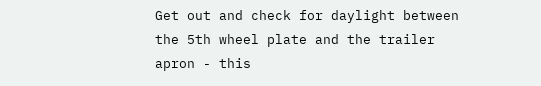Get out and check for daylight between the 5th wheel plate and the trailer apron - this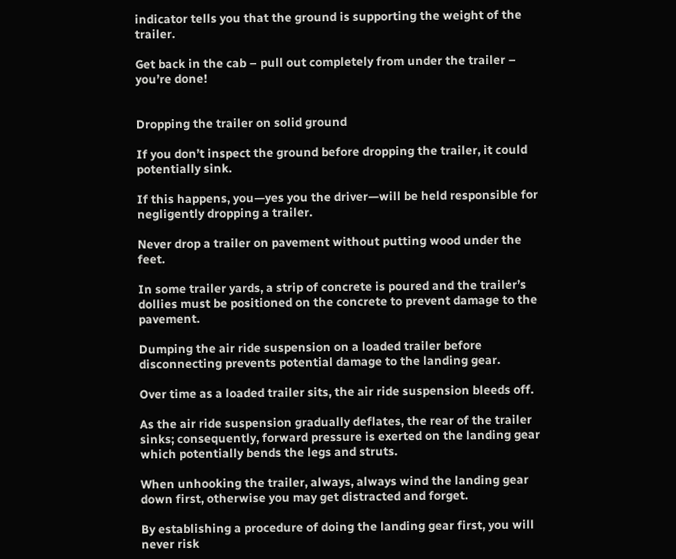indicator tells you that the ground is supporting the weight of the trailer.

Get back in the cab – pull out completely from under the trailer – you’re done!


Dropping the trailer on solid ground

If you don’t inspect the ground before dropping the trailer, it could potentially sink.

If this happens, you—yes you the driver—will be held responsible for negligently dropping a trailer.

Never drop a trailer on pavement without putting wood under the feet.

In some trailer yards, a strip of concrete is poured and the trailer’s dollies must be positioned on the concrete to prevent damage to the pavement.

Dumping the air ride suspension on a loaded trailer before disconnecting prevents potential damage to the landing gear.

Over time as a loaded trailer sits, the air ride suspension bleeds off.

As the air ride suspension gradually deflates, the rear of the trailer sinks; consequently, forward pressure is exerted on the landing gear which potentially bends the legs and struts.

When unhooking the trailer, always, always wind the landing gear down first, otherwise you may get distracted and forget.

By establishing a procedure of doing the landing gear first, you will never risk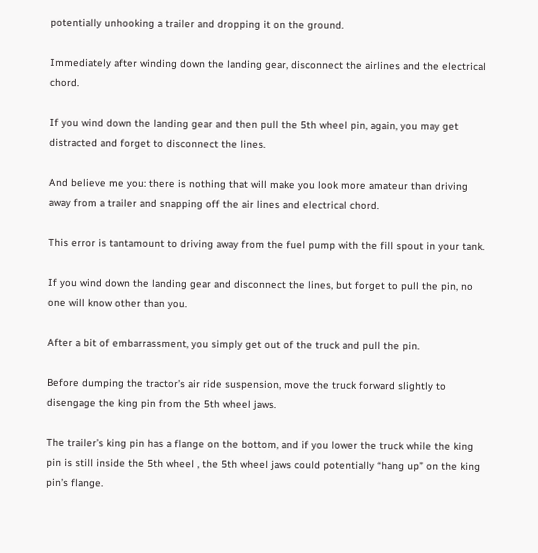potentially unhooking a trailer and dropping it on the ground.

Immediately after winding down the landing gear, disconnect the airlines and the electrical chord.

If you wind down the landing gear and then pull the 5th wheel pin, again, you may get distracted and forget to disconnect the lines.

And believe me you: there is nothing that will make you look more amateur than driving away from a trailer and snapping off the air lines and electrical chord.

This error is tantamount to driving away from the fuel pump with the fill spout in your tank.

If you wind down the landing gear and disconnect the lines, but forget to pull the pin, no one will know other than you.

After a bit of embarrassment, you simply get out of the truck and pull the pin.

Before dumping the tractor’s air ride suspension, move the truck forward slightly to disengage the king pin from the 5th wheel jaws.

The trailer’s king pin has a flange on the bottom, and if you lower the truck while the king pin is still inside the 5th wheel , the 5th wheel jaws could potentially “hang up” on the king pin’s flange.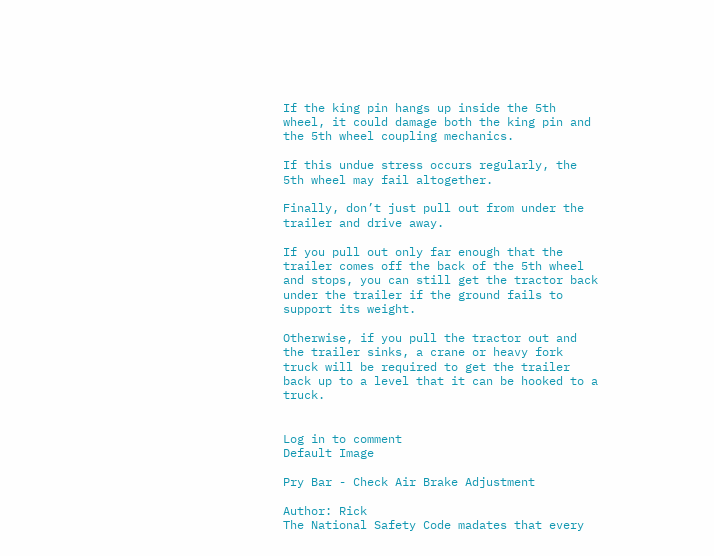If the king pin hangs up inside the 5th wheel, it could damage both the king pin and the 5th wheel coupling mechanics.

If this undue stress occurs regularly, the 5th wheel may fail altogether.

Finally, don’t just pull out from under the trailer and drive away.

If you pull out only far enough that the trailer comes off the back of the 5th wheel and stops, you can still get the tractor back under the trailer if the ground fails to support its weight.

Otherwise, if you pull the tractor out and the trailer sinks, a crane or heavy fork truck will be required to get the trailer back up to a level that it can be hooked to a truck.


Log in to comment
Default Image

Pry Bar - Check Air Brake Adjustment

Author: Rick
The National Safety Code madates that every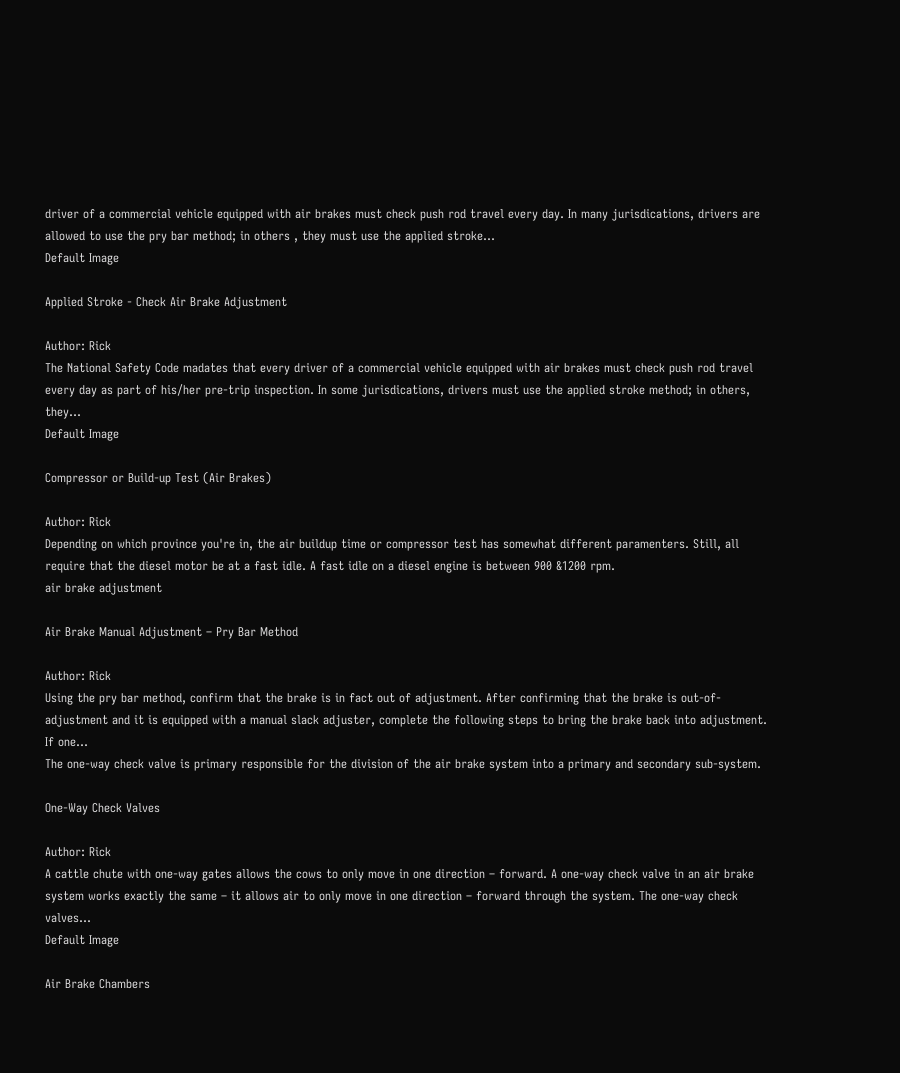driver of a commercial vehicle equipped with air brakes must check push rod travel every day. In many jurisdications, drivers are allowed to use the pry bar method; in others , they must use the applied stroke…
Default Image

Applied Stroke - Check Air Brake Adjustment

Author: Rick
The National Safety Code madates that every driver of a commercial vehicle equipped with air brakes must check push rod travel every day as part of his/her pre-trip inspection. In some jurisdications, drivers must use the applied stroke method; in others, they…
Default Image

Compressor or Build-up Test (Air Brakes)

Author: Rick
Depending on which province you're in, the air buildup time or compressor test has somewhat different paramenters. Still, all require that the diesel motor be at a fast idle. A fast idle on a diesel engine is between 900 &1200 rpm.
air brake adjustment

Air Brake Manual Adjustment – Pry Bar Method

Author: Rick
Using the pry bar method, confirm that the brake is in fact out of adjustment. After confirming that the brake is out-of-adjustment and it is equipped with a manual slack adjuster, complete the following steps to bring the brake back into adjustment. If one…
The one-way check valve is primary responsible for the division of the air brake system into a primary and secondary sub-system.

One-Way Check Valves

Author: Rick
A cattle chute with one-way gates allows the cows to only move in one direction – forward. A one-way check valve in an air brake system works exactly the same – it allows air to only move in one direction – forward through the system. The one-way check valves…
Default Image

Air Brake Chambers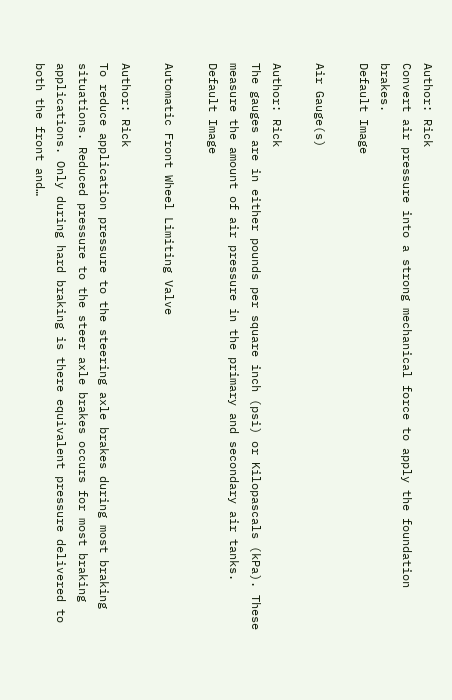Author: Rick
Convert air pressure into a strong mechanical force to apply the foundation brakes.
Default Image

Air Gauge(s)

Author: Rick
The gauges are in either pounds per square inch (psi) or Kilopascals (kPa). These measure the amount of air pressure in the primary and secondary air tanks.
Default Image

Automatic Front Wheel Limiting Valve

Author: Rick
To reduce application pressure to the steering axle brakes during most braking situations. Reduced pressure to the steer axle brakes occurs for most braking applications. Only during hard braking is there equivalent pressure delivered to both the front and…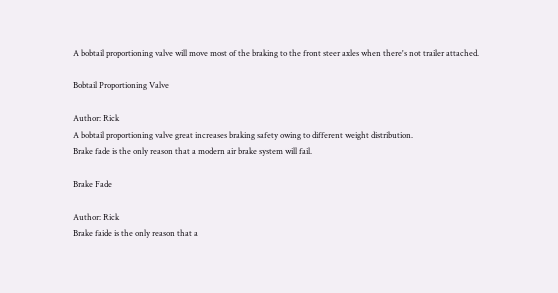A bobtail proportioning valve will move most of the braking to the front steer axles when there's not trailer attached.

Bobtail Proportioning Valve

Author: Rick
A bobtail proportioning valve great increases braking safety owing to different weight distribution.
Brake fade is the only reason that a modern air brake system will fail.

Brake Fade

Author: Rick
Brake faide is the only reason that a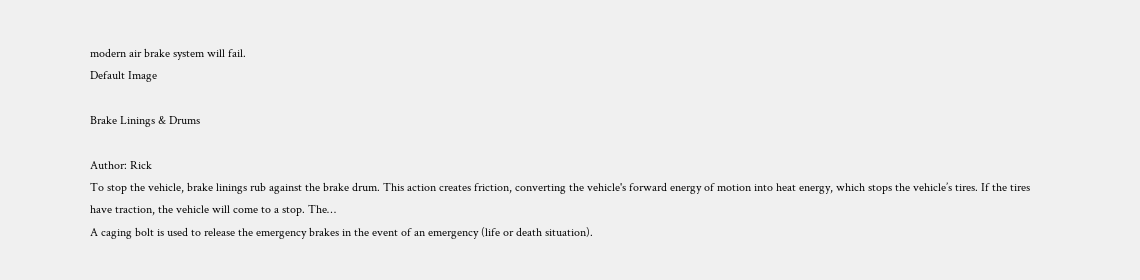modern air brake system will fail.
Default Image

Brake Linings & Drums

Author: Rick
To stop the vehicle, brake linings rub against the brake drum. This action creates friction, converting the vehicle's forward energy of motion into heat energy, which stops the vehicle’s tires. If the tires have traction, the vehicle will come to a stop. The…
A caging bolt is used to release the emergency brakes in the event of an emergency (life or death situation).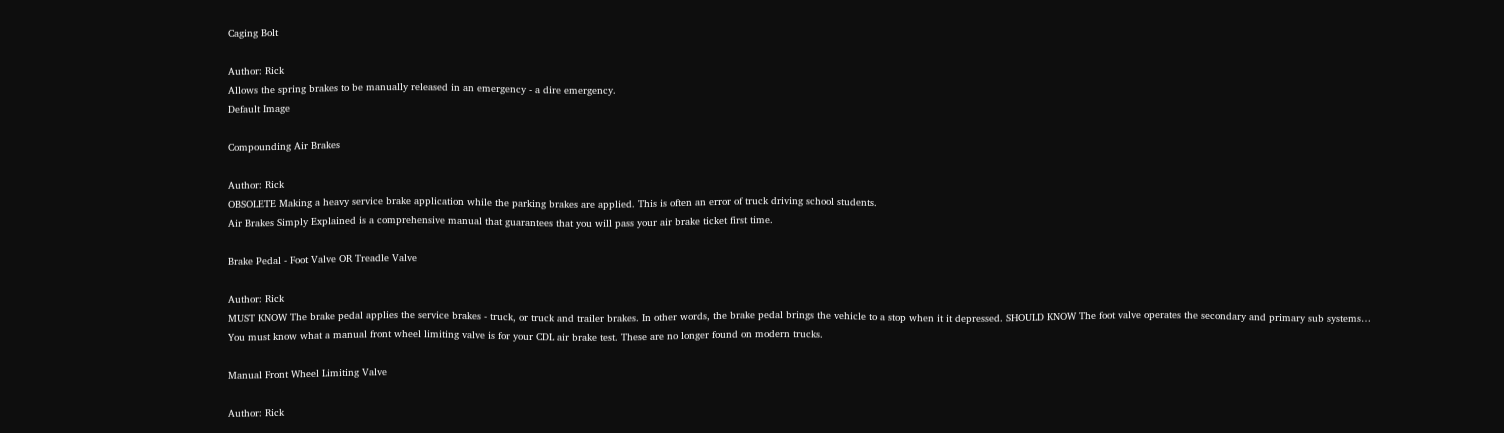Caging Bolt

Author: Rick
Allows the spring brakes to be manually released in an emergency - a dire emergency.
Default Image

Compounding Air Brakes

Author: Rick
OBSOLETE Making a heavy service brake application while the parking brakes are applied. This is often an error of truck driving school students.
Air Brakes Simply Explained is a comprehensive manual that guarantees that you will pass your air brake ticket first time.

Brake Pedal - Foot Valve OR Treadle Valve

Author: Rick
MUST KNOW The brake pedal applies the service brakes - truck, or truck and trailer brakes. In other words, the brake pedal brings the vehicle to a stop when it it depressed. SHOULD KNOW The foot valve operates the secondary and primary sub systems…
You must know what a manual front wheel limiting valve is for your CDL air brake test. These are no longer found on modern trucks.

Manual Front Wheel Limiting Valve

Author: Rick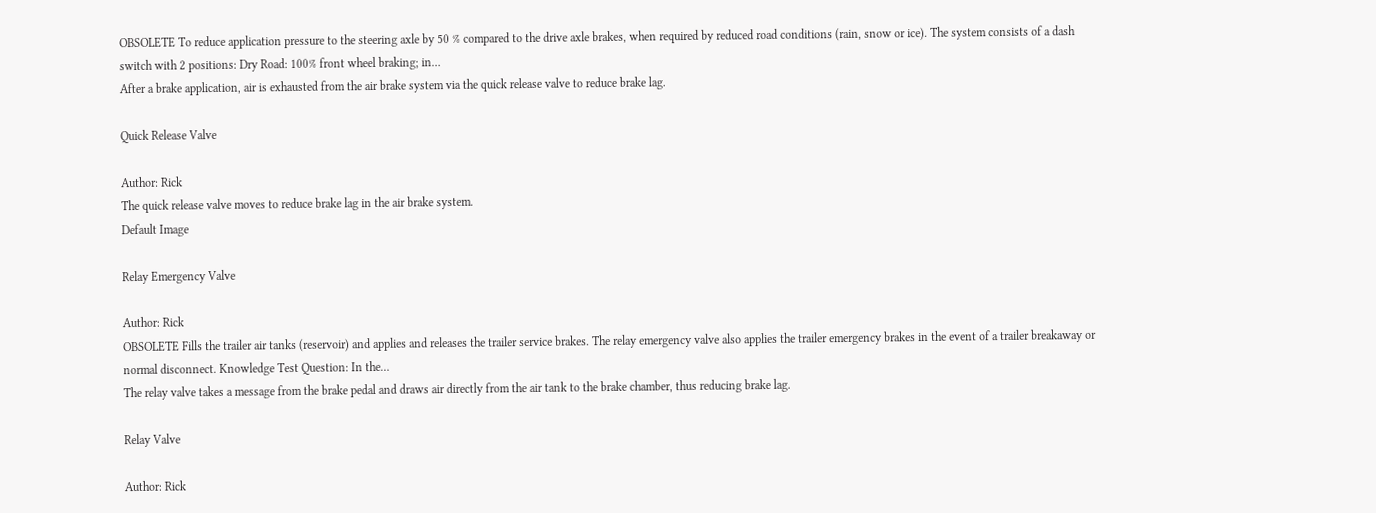OBSOLETE To reduce application pressure to the steering axle by 50 % compared to the drive axle brakes, when required by reduced road conditions (rain, snow or ice). The system consists of a dash switch with 2 positions: Dry Road: 100% front wheel braking; in…
After a brake application, air is exhausted from the air brake system via the quick release valve to reduce brake lag.

Quick Release Valve

Author: Rick
The quick release valve moves to reduce brake lag in the air brake system.
Default Image

Relay Emergency Valve

Author: Rick
OBSOLETE Fills the trailer air tanks (reservoir) and applies and releases the trailer service brakes. The relay emergency valve also applies the trailer emergency brakes in the event of a trailer breakaway or normal disconnect. Knowledge Test Question: In the…
The relay valve takes a message from the brake pedal and draws air directly from the air tank to the brake chamber, thus reducing brake lag.

Relay Valve

Author: Rick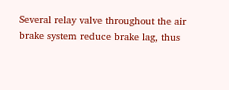Several relay valve throughout the air brake system reduce brake lag, thus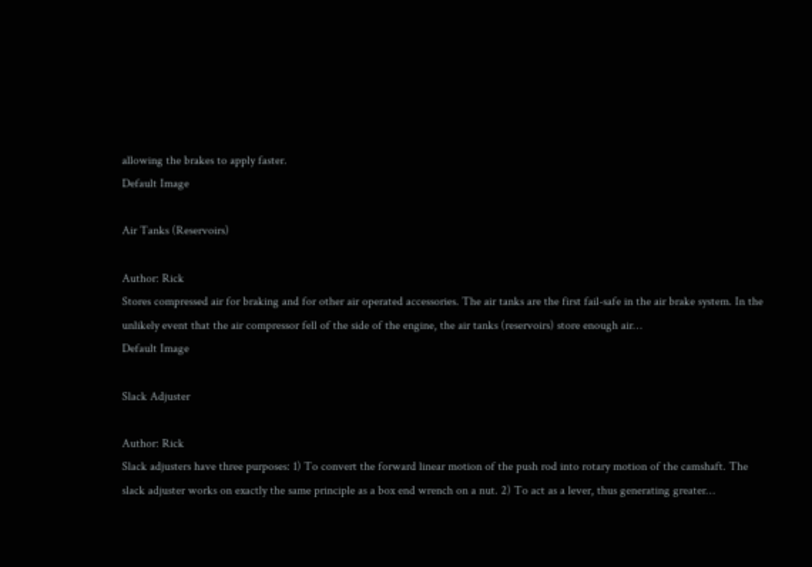allowing the brakes to apply faster.
Default Image

Air Tanks (Reservoirs)

Author: Rick
Stores compressed air for braking and for other air operated accessories. The air tanks are the first fail-safe in the air brake system. In the unlikely event that the air compressor fell of the side of the engine, the air tanks (reservoirs) store enough air…
Default Image

Slack Adjuster

Author: Rick
Slack adjusters have three purposes: 1) To convert the forward linear motion of the push rod into rotary motion of the camshaft. The slack adjuster works on exactly the same principle as a box end wrench on a nut. 2) To act as a lever, thus generating greater…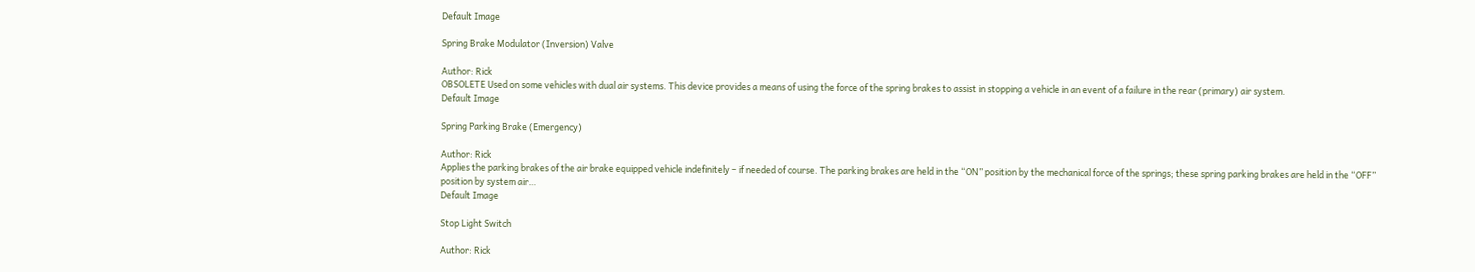Default Image

Spring Brake Modulator (Inversion) Valve

Author: Rick
OBSOLETE Used on some vehicles with dual air systems. This device provides a means of using the force of the spring brakes to assist in stopping a vehicle in an event of a failure in the rear (primary) air system.
Default Image

Spring Parking Brake (Emergency)

Author: Rick
Applies the parking brakes of the air brake equipped vehicle indefinitely – if needed of course. The parking brakes are held in the “ON” position by the mechanical force of the springs; these spring parking brakes are held in the “OFF” position by system air…
Default Image

Stop Light Switch

Author: Rick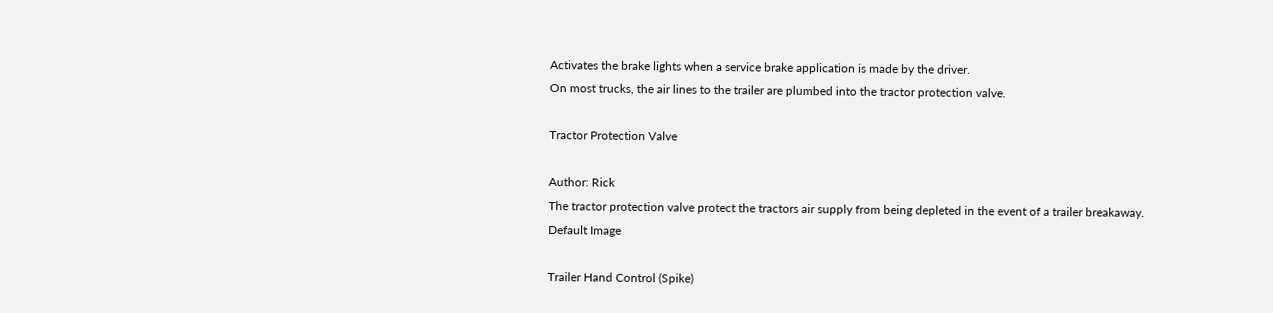Activates the brake lights when a service brake application is made by the driver.
On most trucks, the air lines to the trailer are plumbed into the tractor protection valve.

Tractor Protection Valve

Author: Rick
The tractor protection valve protect the tractors air supply from being depleted in the event of a trailer breakaway.
Default Image

Trailer Hand Control (Spike)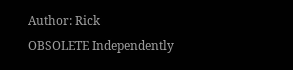Author: Rick
OBSOLETE Independently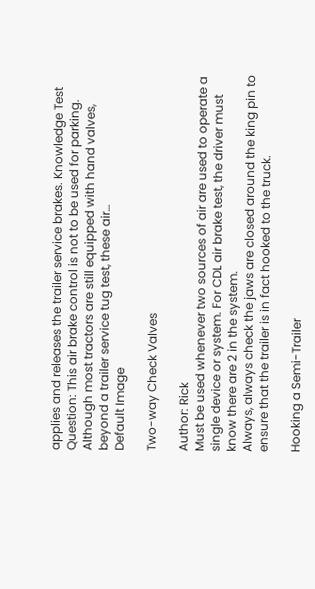applies and releases the trailer service brakes. Knowledge Test Question: This air brake control is not to be used for parking. Although most tractors are still equipped with hand valves, beyond a trailer service tug test, these air…
Default Image

Two-way Check Valves

Author: Rick
Must be used whenever two sources of air are used to operate a single device or system. For CDL air brake test, the driver must know there are 2 in the system.
Always, always check the jaws are closed around the king pin to ensure that the trailer is in fact hooked to the truck.

Hooking a Semi-Trailer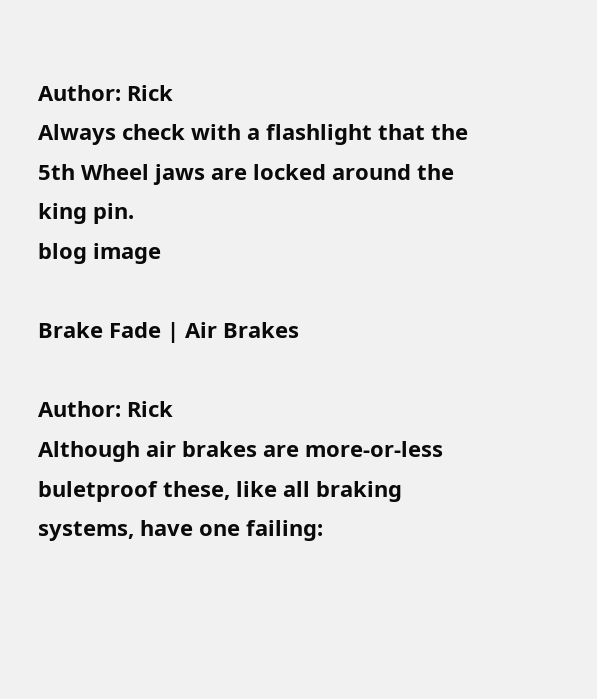Author: Rick
Always check with a flashlight that the 5th Wheel jaws are locked around the king pin.
blog image

Brake Fade | Air Brakes

Author: Rick
Although air brakes are more-or-less buletproof these, like all braking systems, have one failing: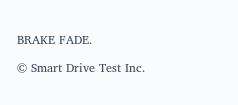BRAKE FADE.

© Smart Drive Test Inc.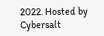2022. Hosted by Cybersalt